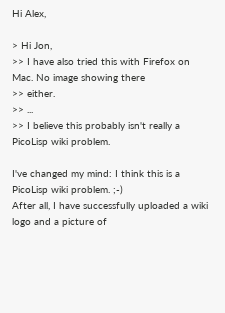Hi Alex,

> Hi Jon,
>> I have also tried this with Firefox on Mac. No image showing there
>> either.
>> ...
>> I believe this probably isn't really a PicoLisp wiki problem.

I've changed my mind: I think this is a PicoLisp wiki problem. ;-)
After all, I have successfully uploaded a wiki logo and a picture of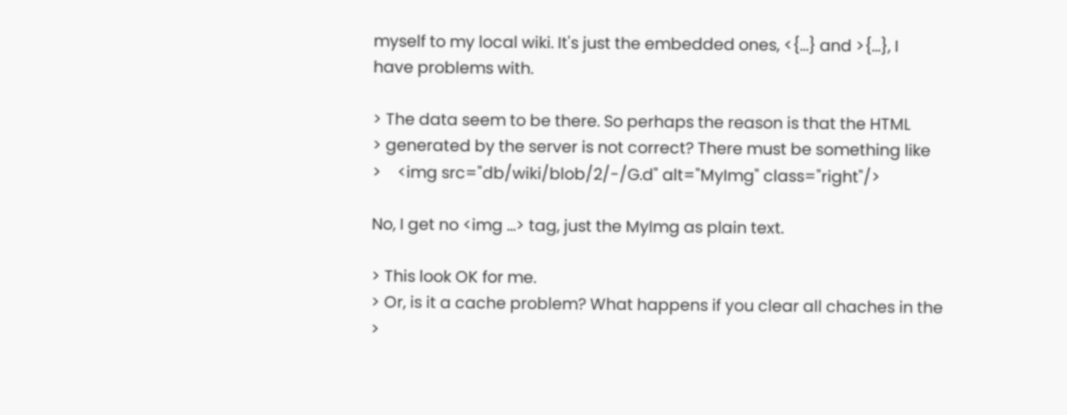myself to my local wiki. It's just the embedded ones, <{...} and >{...}, I
have problems with.

> The data seem to be there. So perhaps the reason is that the HTML
> generated by the server is not correct? There must be something like
>    <img src="db/wiki/blob/2/-/G.d" alt="MyImg" class="right"/>

No, I get no <img ...> tag, just the MyImg as plain text.

> This look OK for me.
> Or, is it a cache problem? What happens if you clear all chaches in the
>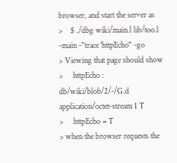browser, and start the server as
>    $ ./dbg wiki/main.l lib/too.l -main -"trace 'httpEcho" -go
> Viewing that page should show
>     httpEcho : db/wiki/blob/2/-/G.d application/octet-stream 1 T
>     httpEcho = T
> when the browser requests the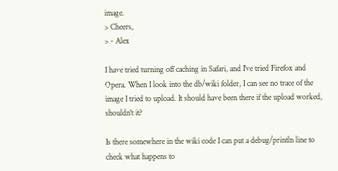image.
> Cheers,
> - Alex

I have tried turning off caching in Safari, and I've tried Firefox and
Opera. When I look into the db/wiki folder, I can see no trace of the
image I tried to upload. It should have been there if the upload worked,
shouldn't it?

Is there somewhere in the wiki code I can put a debug/println line to
check what happens to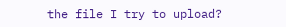the file I try to upload?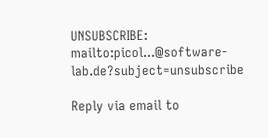UNSUBSCRIBE: mailto:picol...@software-lab.de?subject=unsubscribe

Reply via email to